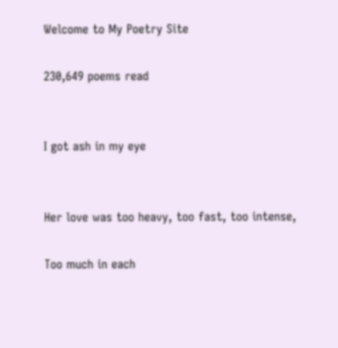Welcome to My Poetry Site

230,649 poems read


I got ash in my eye


Her love was too heavy, too fast, too intense,

Too much in each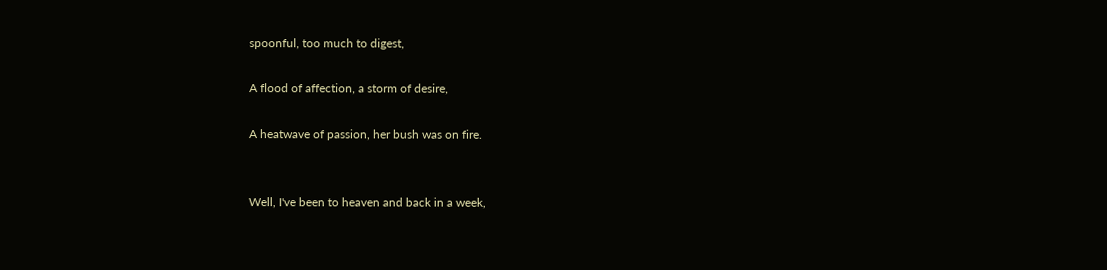spoonful, too much to digest,

A flood of affection, a storm of desire,

A heatwave of passion, her bush was on fire.


Well, I've been to heaven and back in a week,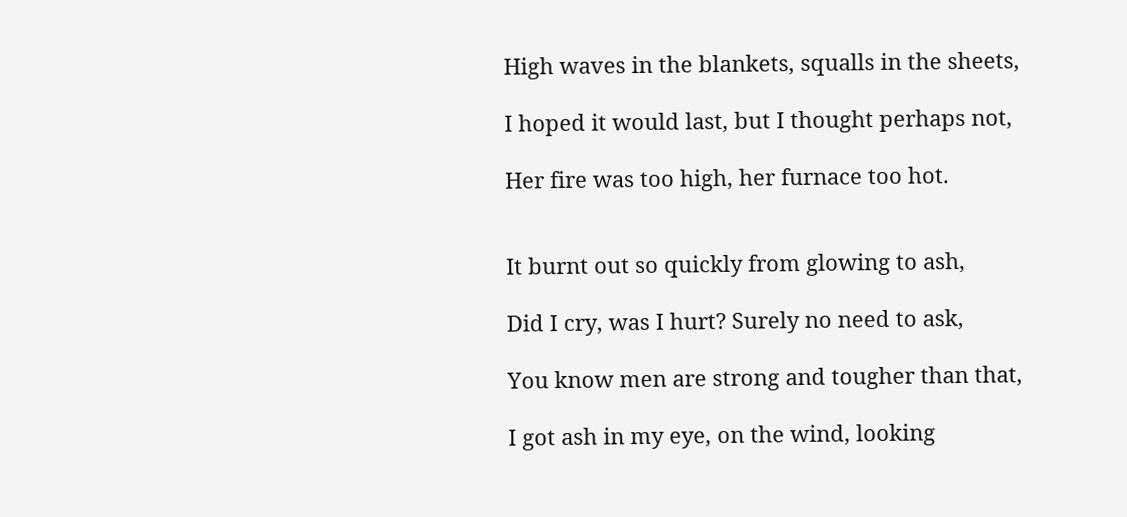High waves in the blankets, squalls in the sheets,

I hoped it would last, but I thought perhaps not,

Her fire was too high, her furnace too hot.


It burnt out so quickly from glowing to ash,

Did I cry, was I hurt? Surely no need to ask,

You know men are strong and tougher than that,

I got ash in my eye, on the wind, looking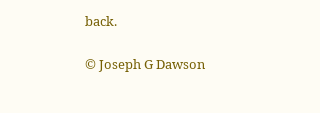back.

© Joseph G Dawson